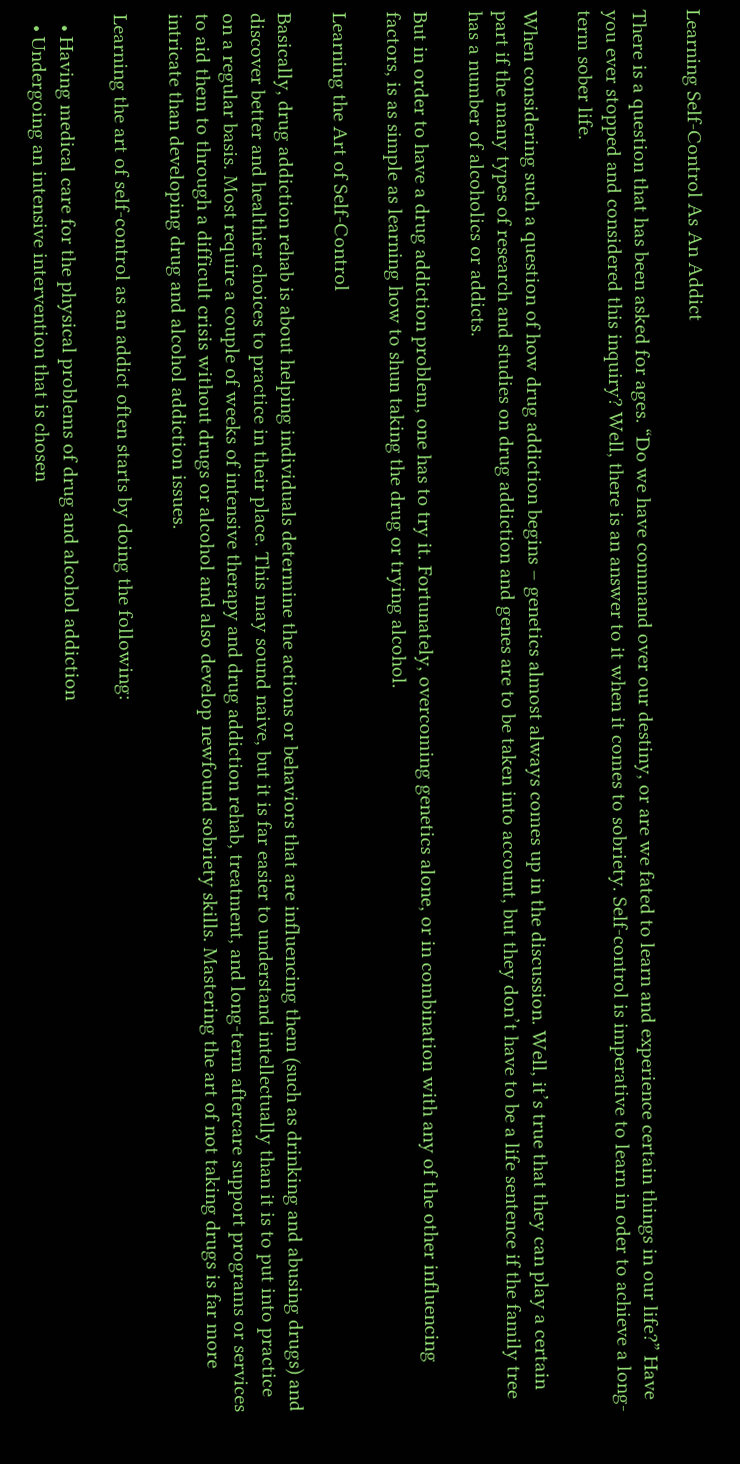Learning Self-Control As An Addict

There is a question that has been asked for ages. “Do we have command over our destiny, or are we fated to learn and experience certain things in our life?” Have you ever stopped and considered this inquiry? Well, there is an answer to it when it comes to sobriety. Self-control is imperative to learn in oder to achieve a long-term sober life.

When considering such a question of how drug addiction begins – genetics almost always comes up in the discussion. Well, it’s true that they can play a certain part if the many types of research and studies on drug addiction and genes are to be taken into account, but they don’t have to be a life sentence if the family tree has a number of alcoholics or addicts.

But in order to have a drug addiction problem, one has to try it. Fortunately, overcoming genetics alone, or in combination with any of the other influencing factors, is as simple as learning how to shun taking the drug or trying alcohol.

Learning the Art of Self-Control

Basically, drug addiction rehab is about helping individuals determine the actions or behaviors that are influencing them (such as drinking and abusing drugs) and discover better and healthier choices to practice in their place. This may sound naive, but it is far easier to understand intellectually than it is to put into practice on a regular basis. Most require a couple of weeks of intensive therapy and drug addiction rehab, treatment, and long-term aftercare support programs or services to aid them to through a difficult crisis without drugs or alcohol and also develop newfound sobriety skills. Mastering the art of not taking drugs is far more intricate than developing drug and alcohol addiction issues.

Learning the art of self-control as an addict often starts by doing the following:

  • Having medical care for the physical problems of drug and alcohol addiction
  • Undergoing an intensive intervention that is chosen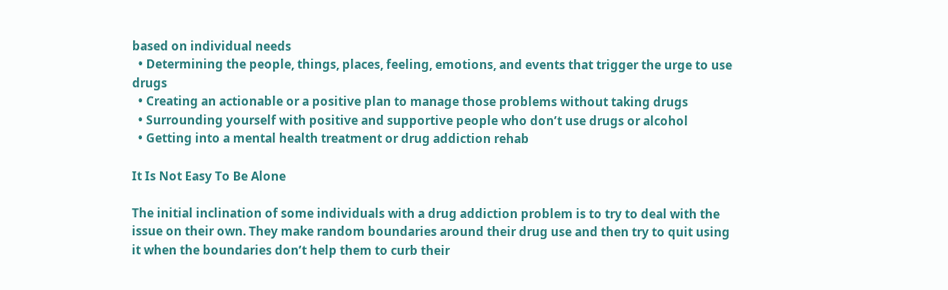based on individual needs
  • Determining the people, things, places, feeling, emotions, and events that trigger the urge to use drugs
  • Creating an actionable or a positive plan to manage those problems without taking drugs
  • Surrounding yourself with positive and supportive people who don’t use drugs or alcohol
  • Getting into a mental health treatment or drug addiction rehab

It Is Not Easy To Be Alone

The initial inclination of some individuals with a drug addiction problem is to try to deal with the issue on their own. They make random boundaries around their drug use and then try to quit using it when the boundaries don’t help them to curb their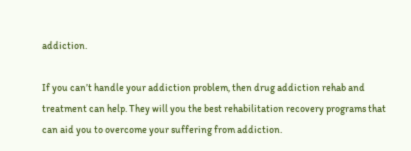addiction.

If you can’t handle your addiction problem, then drug addiction rehab and treatment can help. They will you the best rehabilitation recovery programs that can aid you to overcome your suffering from addiction.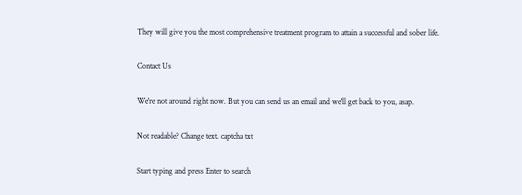They will give you the most comprehensive treatment program to attain a successful and sober life.

Contact Us

We're not around right now. But you can send us an email and we'll get back to you, asap.

Not readable? Change text. captcha txt

Start typing and press Enter to search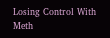Losing Control With Meth